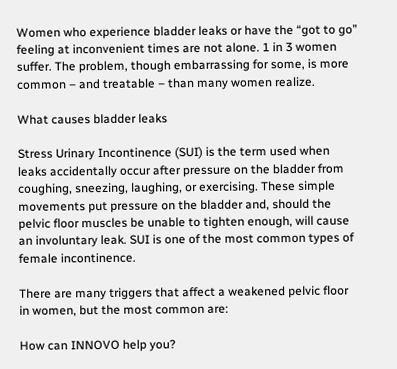Women who experience bladder leaks or have the “got to go” feeling at inconvenient times are not alone. 1 in 3 women suffer. The problem, though embarrassing for some, is more common – and treatable – than many women realize.

What causes bladder leaks

Stress Urinary Incontinence (SUI) is the term used when leaks accidentally occur after pressure on the bladder from coughing, sneezing, laughing, or exercising. These simple movements put pressure on the bladder and, should the pelvic floor muscles be unable to tighten enough, will cause an involuntary leak. SUI is one of the most common types of female incontinence.

There are many triggers that affect a weakened pelvic floor in women, but the most common are:

How can INNOVO help you?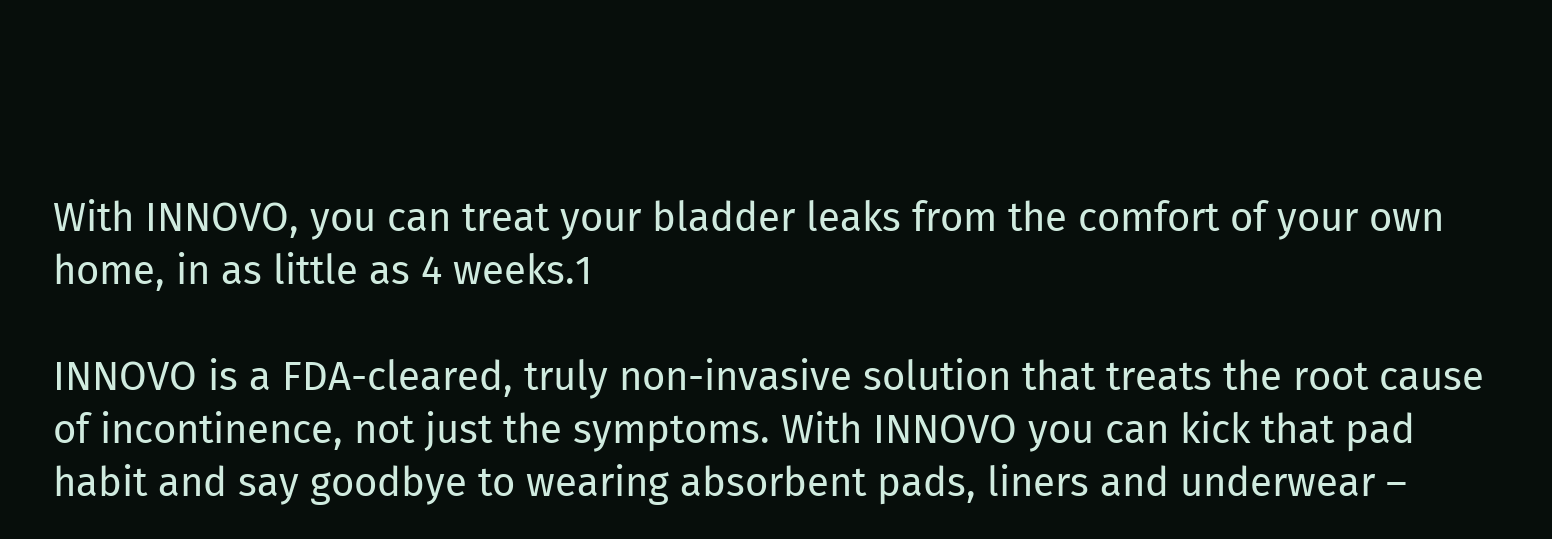With INNOVO, you can treat your bladder leaks from the comfort of your own home, in as little as 4 weeks.1

INNOVO is a FDA-cleared, truly non-invasive solution that treats the root cause of incontinence, not just the symptoms. With INNOVO you can kick that pad habit and say goodbye to wearing absorbent pads, liners and underwear –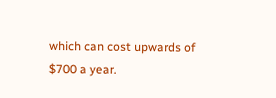which can cost upwards of $700 a year.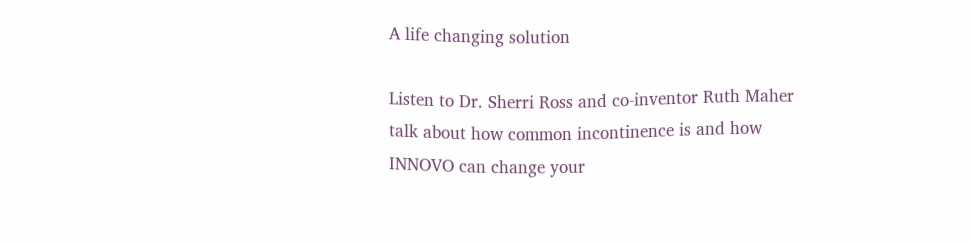A life changing solution

Listen to Dr. Sherri Ross and co-inventor Ruth Maher talk about how common incontinence is and how INNOVO can change your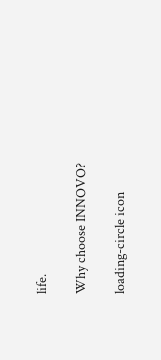life.

Why choose INNOVO?

loading-circle icon